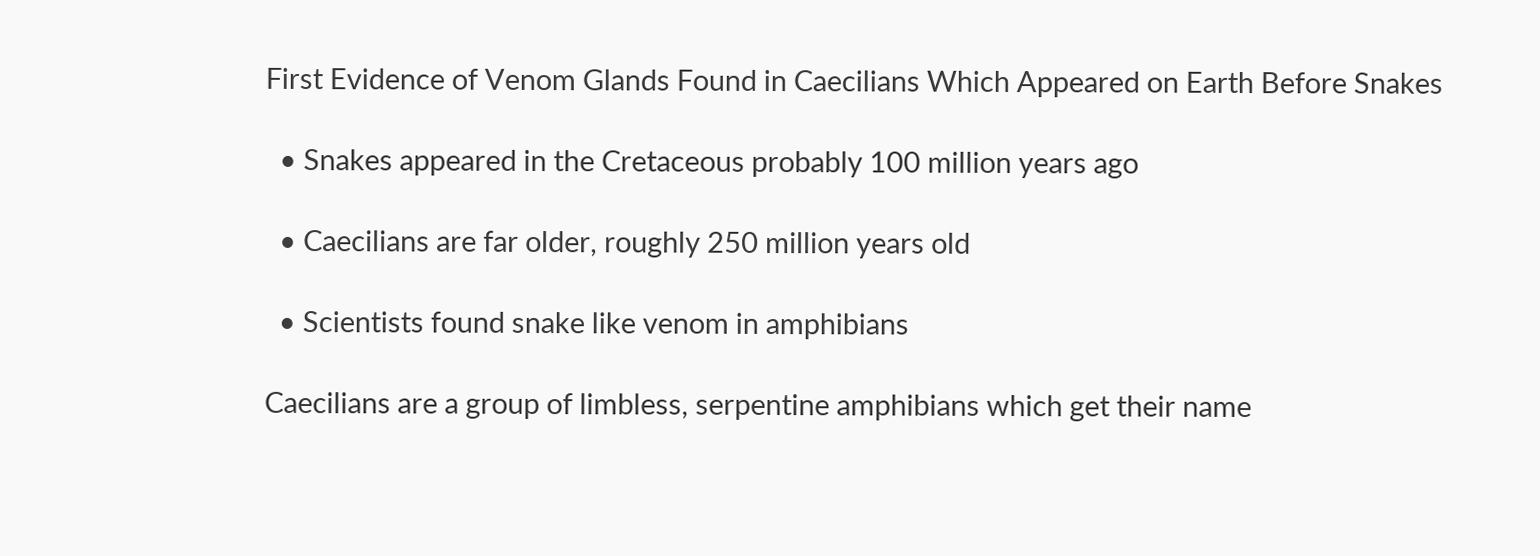First Evidence of Venom Glands Found in Caecilians Which Appeared on Earth Before Snakes

  • Snakes appeared in the Cretaceous probably 100 million years ago

  • Caecilians are far older, roughly 250 million years old

  • Scientists found snake like venom in amphibians

Caecilians are a group of limbless, serpentine amphibians which get their name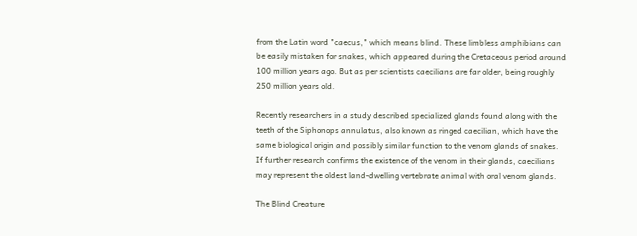from the Latin word "caecus," which means blind. These limbless amphibians can be easily mistaken for snakes, which appeared during the Cretaceous period around 100 million years ago. But as per scientists caecilians are far older, being roughly 250 million years old.

Recently researchers in a study described specialized glands found along with the teeth of the Siphonops annulatus, also known as ringed caecilian, which have the same biological origin and possibly similar function to the venom glands of snakes. If further research confirms the existence of the venom in their glands, caecilians may represent the oldest land-dwelling vertebrate animal with oral venom glands.

The Blind Creature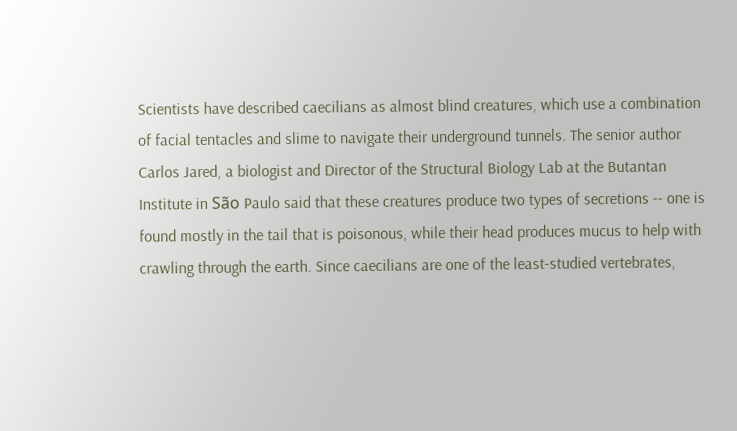Scientists have described caecilians as almost blind creatures, which use a combination of facial tentacles and slime to navigate their underground tunnels. The senior author Carlos Jared, a biologist and Director of the Structural Biology Lab at the Butantan Institute in São Paulo said that these creatures produce two types of secretions -- one is found mostly in the tail that is poisonous, while their head produces mucus to help with crawling through the earth. Since caecilians are one of the least-studied vertebrates,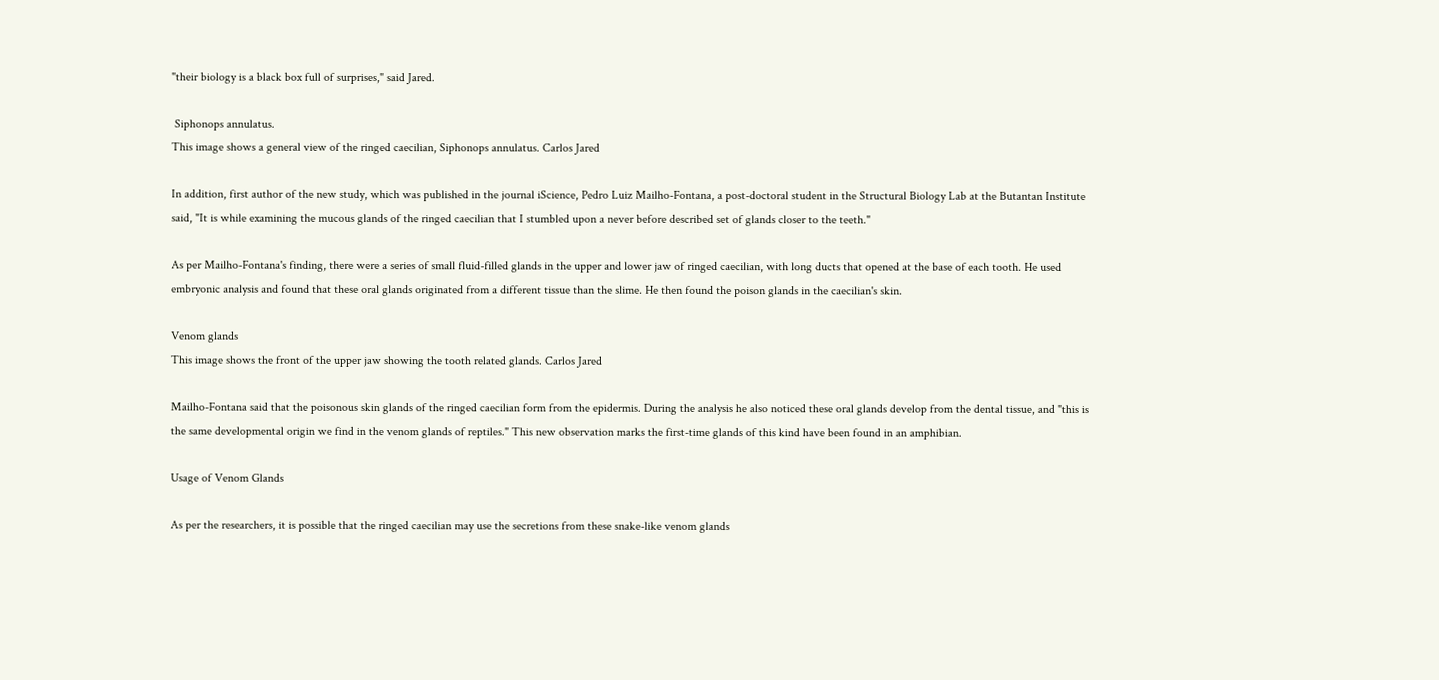"their biology is a black box full of surprises," said Jared.

 Siphonops annulatus.
This image shows a general view of the ringed caecilian, Siphonops annulatus. Carlos Jared

In addition, first author of the new study, which was published in the journal iScience, Pedro Luiz Mailho-Fontana, a post-doctoral student in the Structural Biology Lab at the Butantan Institute said, "It is while examining the mucous glands of the ringed caecilian that I stumbled upon a never before described set of glands closer to the teeth."

As per Mailho-Fontana's finding, there were a series of small fluid-filled glands in the upper and lower jaw of ringed caecilian, with long ducts that opened at the base of each tooth. He used embryonic analysis and found that these oral glands originated from a different tissue than the slime. He then found the poison glands in the caecilian's skin.

Venom glands
This image shows the front of the upper jaw showing the tooth related glands. Carlos Jared

Mailho-Fontana said that the poisonous skin glands of the ringed caecilian form from the epidermis. During the analysis he also noticed these oral glands develop from the dental tissue, and "this is the same developmental origin we find in the venom glands of reptiles." This new observation marks the first-time glands of this kind have been found in an amphibian.

Usage of Venom Glands

As per the researchers, it is possible that the ringed caecilian may use the secretions from these snake-like venom glands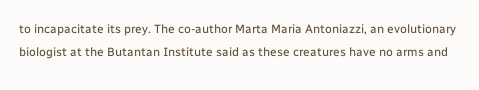to incapacitate its prey. The co-author Marta Maria Antoniazzi, an evolutionary biologist at the Butantan Institute said as these creatures have no arms and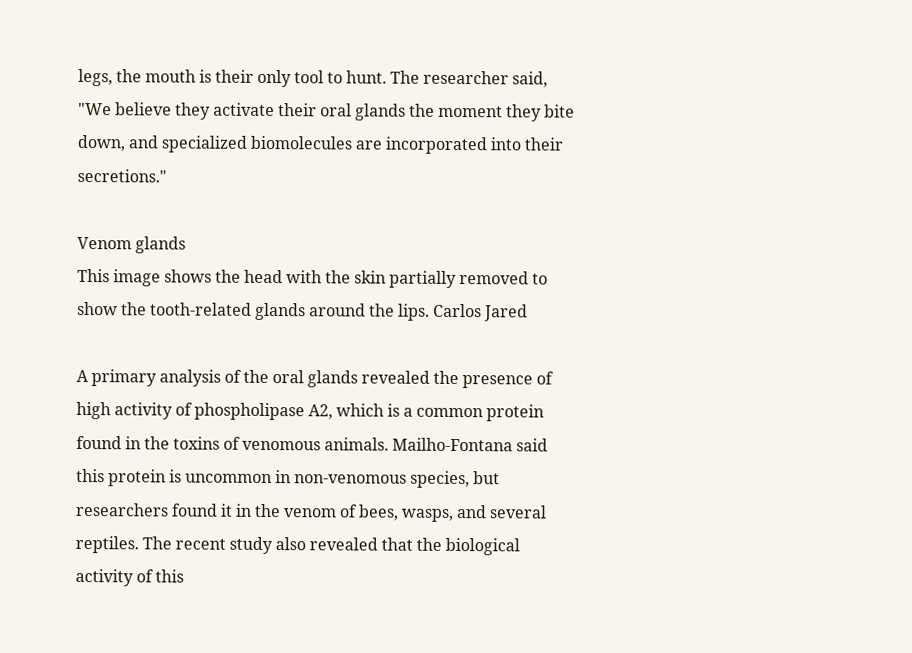legs, the mouth is their only tool to hunt. The researcher said, "We believe they activate their oral glands the moment they bite down, and specialized biomolecules are incorporated into their secretions."

Venom glands
This image shows the head with the skin partially removed to show the tooth-related glands around the lips. Carlos Jared

A primary analysis of the oral glands revealed the presence of high activity of phospholipase A2, which is a common protein found in the toxins of venomous animals. Mailho-Fontana said this protein is uncommon in non-venomous species, but researchers found it in the venom of bees, wasps, and several reptiles. The recent study also revealed that the biological activity of this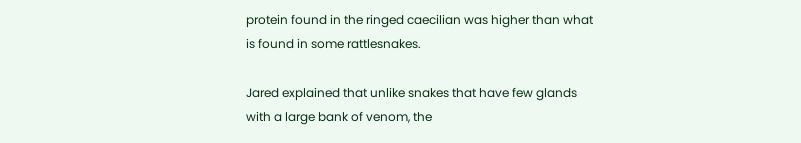protein found in the ringed caecilian was higher than what is found in some rattlesnakes.

Jared explained that unlike snakes that have few glands with a large bank of venom, the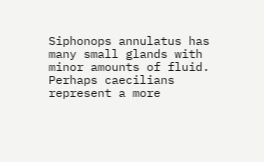Siphonops annulatus has many small glands with minor amounts of fluid. Perhaps caecilians represent a more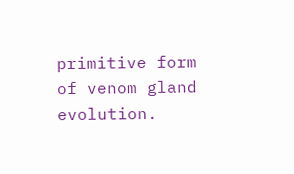primitive form of venom gland evolution.